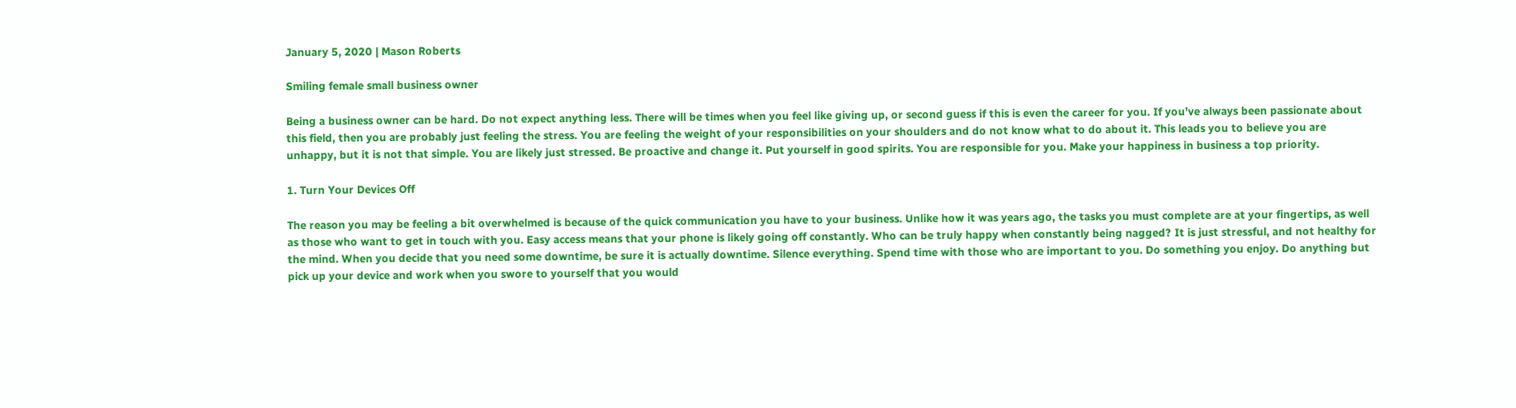January 5, 2020 | Mason Roberts

Smiling female small business owner

Being a business owner can be hard. Do not expect anything less. There will be times when you feel like giving up, or second guess if this is even the career for you. If you’ve always been passionate about this field, then you are probably just feeling the stress. You are feeling the weight of your responsibilities on your shoulders and do not know what to do about it. This leads you to believe you are unhappy, but it is not that simple. You are likely just stressed. Be proactive and change it. Put yourself in good spirits. You are responsible for you. Make your happiness in business a top priority.

1. Turn Your Devices Off

The reason you may be feeling a bit overwhelmed is because of the quick communication you have to your business. Unlike how it was years ago, the tasks you must complete are at your fingertips, as well as those who want to get in touch with you. Easy access means that your phone is likely going off constantly. Who can be truly happy when constantly being nagged? It is just stressful, and not healthy for the mind. When you decide that you need some downtime, be sure it is actually downtime. Silence everything. Spend time with those who are important to you. Do something you enjoy. Do anything but pick up your device and work when you swore to yourself that you would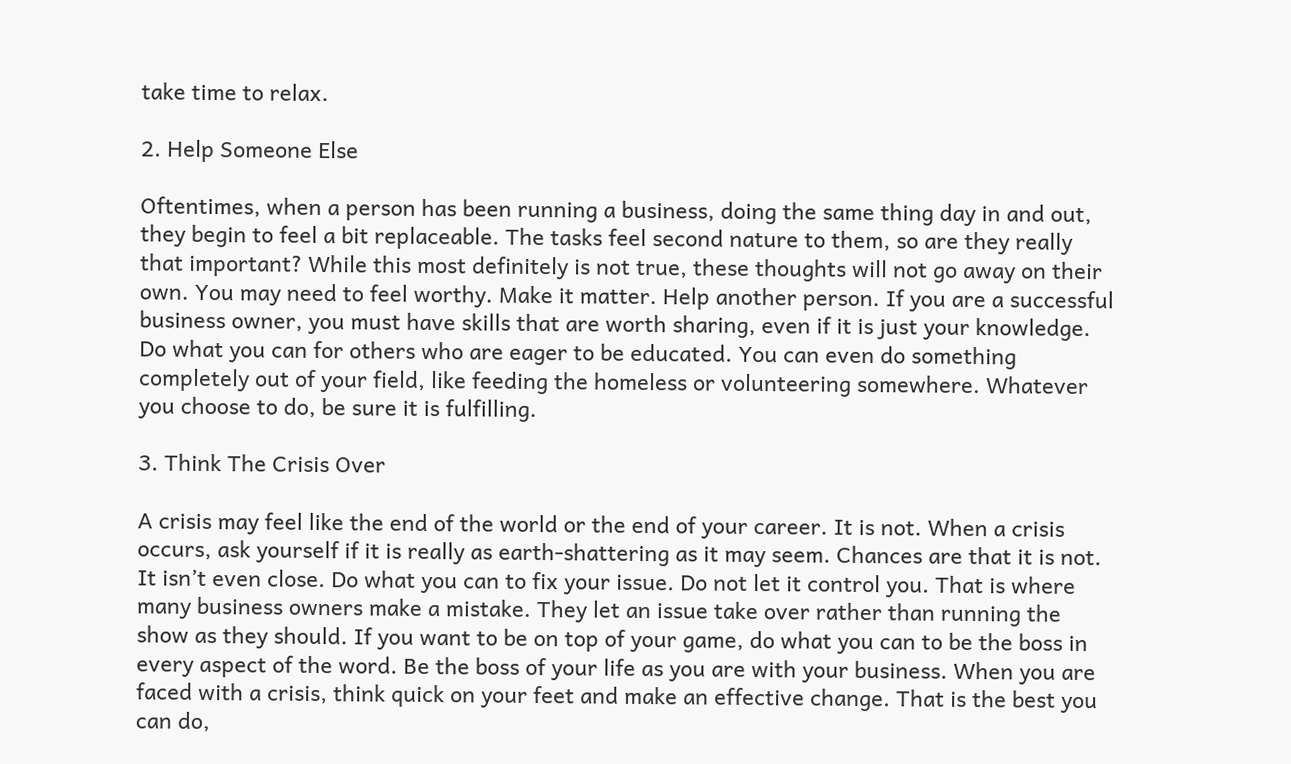take time to relax.

2. Help Someone Else

Oftentimes, when a person has been running a business, doing the same thing day in and out, they begin to feel a bit replaceable. The tasks feel second nature to them, so are they really that important? While this most definitely is not true, these thoughts will not go away on their own. You may need to feel worthy. Make it matter. Help another person. If you are a successful business owner, you must have skills that are worth sharing, even if it is just your knowledge. Do what you can for others who are eager to be educated. You can even do something completely out of your field, like feeding the homeless or volunteering somewhere. Whatever you choose to do, be sure it is fulfilling.

3. Think The Crisis Over

A crisis may feel like the end of the world or the end of your career. It is not. When a crisis occurs, ask yourself if it is really as earth-shattering as it may seem. Chances are that it is not. It isn’t even close. Do what you can to fix your issue. Do not let it control you. That is where many business owners make a mistake. They let an issue take over rather than running the show as they should. If you want to be on top of your game, do what you can to be the boss in every aspect of the word. Be the boss of your life as you are with your business. When you are faced with a crisis, think quick on your feet and make an effective change. That is the best you can do,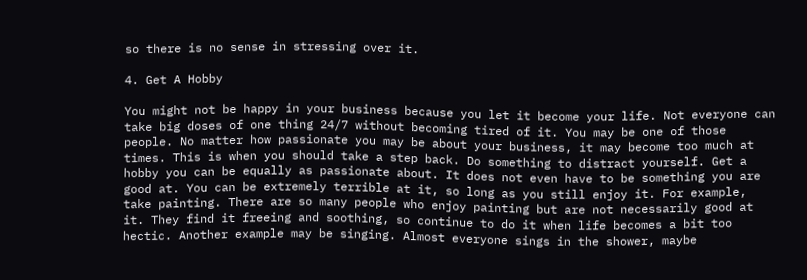so there is no sense in stressing over it.

4. Get A Hobby

You might not be happy in your business because you let it become your life. Not everyone can take big doses of one thing 24/7 without becoming tired of it. You may be one of those people. No matter how passionate you may be about your business, it may become too much at times. This is when you should take a step back. Do something to distract yourself. Get a hobby you can be equally as passionate about. It does not even have to be something you are good at. You can be extremely terrible at it, so long as you still enjoy it. For example, take painting. There are so many people who enjoy painting but are not necessarily good at it. They find it freeing and soothing, so continue to do it when life becomes a bit too hectic. Another example may be singing. Almost everyone sings in the shower, maybe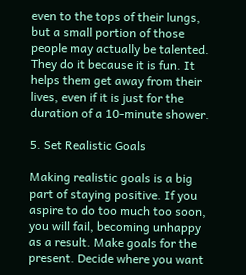even to the tops of their lungs, but a small portion of those people may actually be talented. They do it because it is fun. It helps them get away from their lives, even if it is just for the duration of a 10-minute shower.

5. Set Realistic Goals

Making realistic goals is a big part of staying positive. If you aspire to do too much too soon, you will fail, becoming unhappy as a result. Make goals for the present. Decide where you want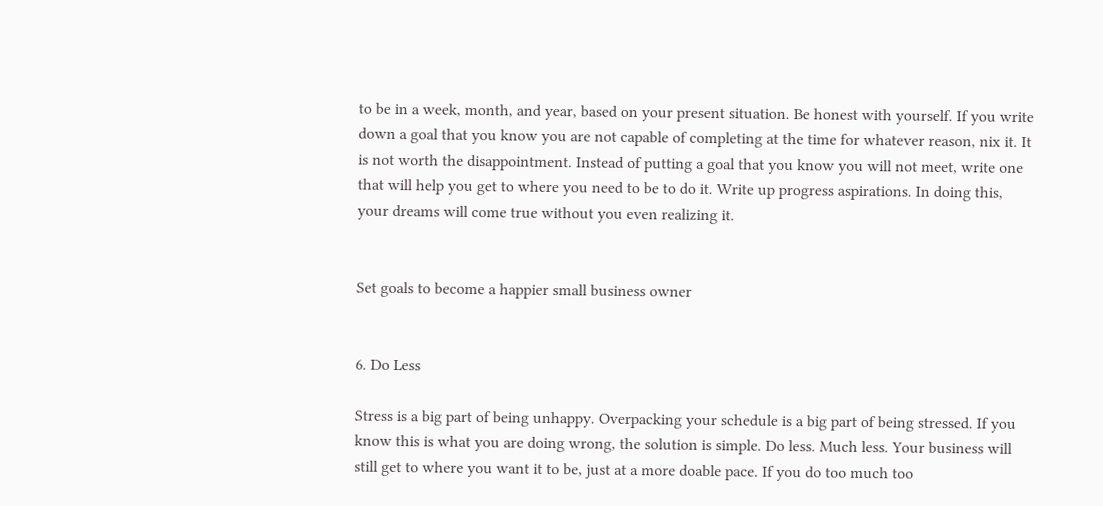to be in a week, month, and year, based on your present situation. Be honest with yourself. If you write down a goal that you know you are not capable of completing at the time for whatever reason, nix it. It is not worth the disappointment. Instead of putting a goal that you know you will not meet, write one that will help you get to where you need to be to do it. Write up progress aspirations. In doing this, your dreams will come true without you even realizing it.


Set goals to become a happier small business owner


6. Do Less

Stress is a big part of being unhappy. Overpacking your schedule is a big part of being stressed. If you know this is what you are doing wrong, the solution is simple. Do less. Much less. Your business will still get to where you want it to be, just at a more doable pace. If you do too much too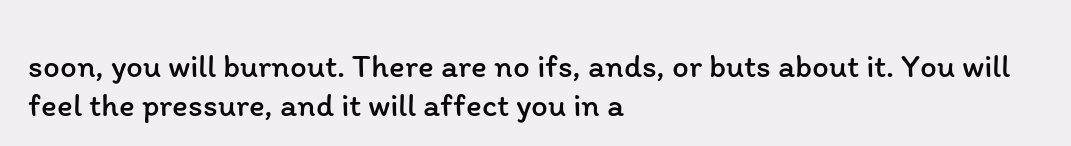soon, you will burnout. There are no ifs, ands, or buts about it. You will feel the pressure, and it will affect you in a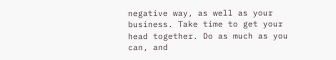negative way, as well as your business. Take time to get your head together. Do as much as you can, and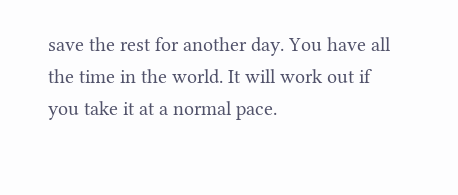save the rest for another day. You have all the time in the world. It will work out if you take it at a normal pace.